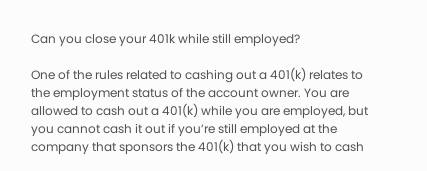Can you close your 401k while still employed?

One of the rules related to cashing out a 401(k) relates to the employment status of the account owner. You are allowed to cash out a 401(k) while you are employed, but you cannot cash it out if you’re still employed at the company that sponsors the 401(k) that you wish to cash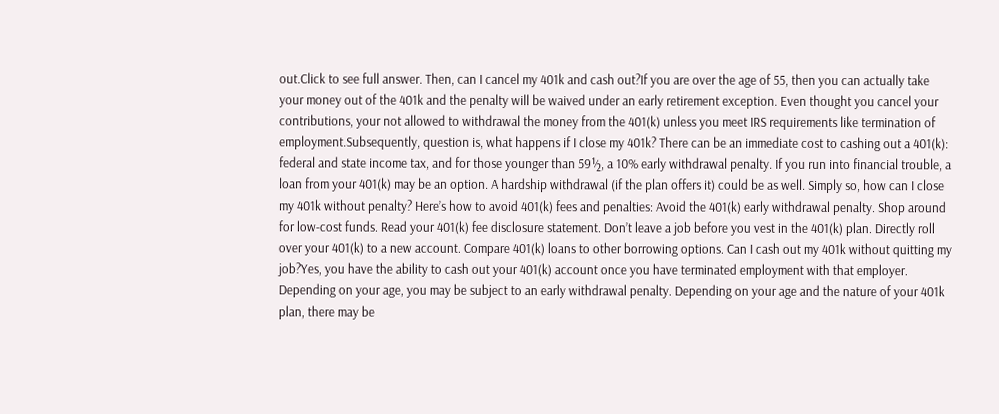out.Click to see full answer. Then, can I cancel my 401k and cash out?If you are over the age of 55, then you can actually take your money out of the 401k and the penalty will be waived under an early retirement exception. Even thought you cancel your contributions, your not allowed to withdrawal the money from the 401(k) unless you meet IRS requirements like termination of employment.Subsequently, question is, what happens if I close my 401k? There can be an immediate cost to cashing out a 401(k): federal and state income tax, and for those younger than 59½, a 10% early withdrawal penalty. If you run into financial trouble, a loan from your 401(k) may be an option. A hardship withdrawal (if the plan offers it) could be as well. Simply so, how can I close my 401k without penalty? Here’s how to avoid 401(k) fees and penalties: Avoid the 401(k) early withdrawal penalty. Shop around for low-cost funds. Read your 401(k) fee disclosure statement. Don’t leave a job before you vest in the 401(k) plan. Directly roll over your 401(k) to a new account. Compare 401(k) loans to other borrowing options. Can I cash out my 401k without quitting my job?Yes, you have the ability to cash out your 401(k) account once you have terminated employment with that employer. Depending on your age, you may be subject to an early withdrawal penalty. Depending on your age and the nature of your 401k plan, there may be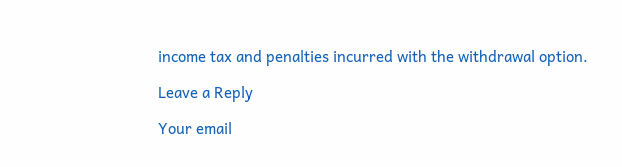income tax and penalties incurred with the withdrawal option.

Leave a Reply

Your email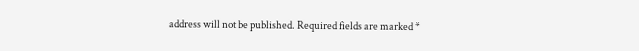address will not be published. Required fields are marked *